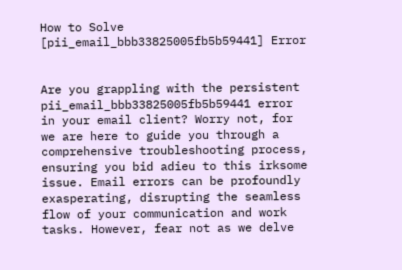How to Solve [pii_email_bbb33825005fb5b59441] Error


Are you grappling with the persistent pii_email_bbb33825005fb5b59441 error in your email client? Worry not, for we are here to guide you through a comprehensive troubleshooting process, ensuring you bid adieu to this irksome issue. Email errors can be profoundly exasperating, disrupting the seamless flow of your communication and work tasks. However, fear not as we delve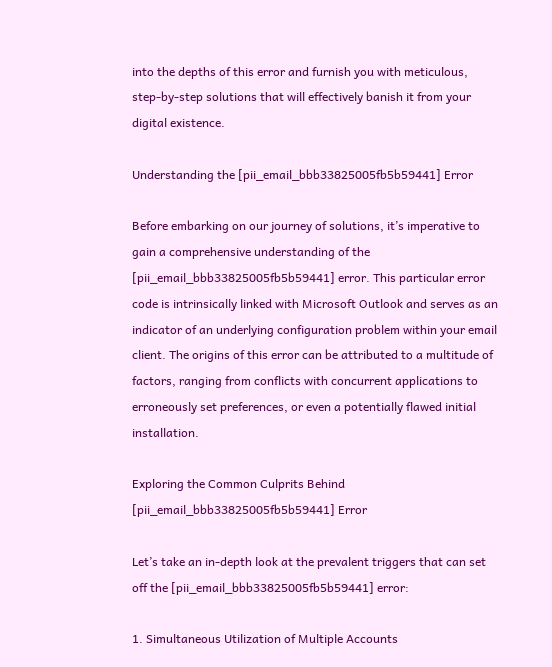into the depths of this error and furnish you with meticulous, step-by-step solutions that will effectively banish it from your digital existence.

Understanding the [pii_email_bbb33825005fb5b59441] Error

Before embarking on our journey of solutions, it’s imperative to gain a comprehensive understanding of the [pii_email_bbb33825005fb5b59441] error. This particular error code is intrinsically linked with Microsoft Outlook and serves as an indicator of an underlying configuration problem within your email client. The origins of this error can be attributed to a multitude of factors, ranging from conflicts with concurrent applications to erroneously set preferences, or even a potentially flawed initial installation.

Exploring the Common Culprits Behind [pii_email_bbb33825005fb5b59441] Error

Let’s take an in-depth look at the prevalent triggers that can set off the [pii_email_bbb33825005fb5b59441] error:

1. Simultaneous Utilization of Multiple Accounts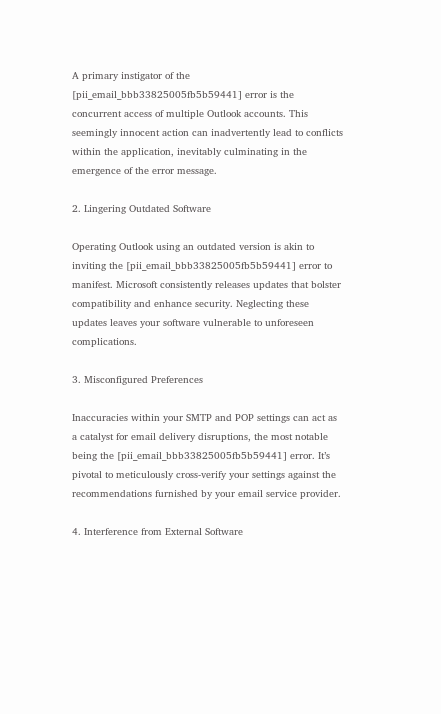A primary instigator of the [pii_email_bbb33825005fb5b59441] error is the concurrent access of multiple Outlook accounts. This seemingly innocent action can inadvertently lead to conflicts within the application, inevitably culminating in the emergence of the error message.

2. Lingering Outdated Software

Operating Outlook using an outdated version is akin to inviting the [pii_email_bbb33825005fb5b59441] error to manifest. Microsoft consistently releases updates that bolster compatibility and enhance security. Neglecting these updates leaves your software vulnerable to unforeseen complications.

3. Misconfigured Preferences

Inaccuracies within your SMTP and POP settings can act as a catalyst for email delivery disruptions, the most notable being the [pii_email_bbb33825005fb5b59441] error. It’s pivotal to meticulously cross-verify your settings against the recommendations furnished by your email service provider.

4. Interference from External Software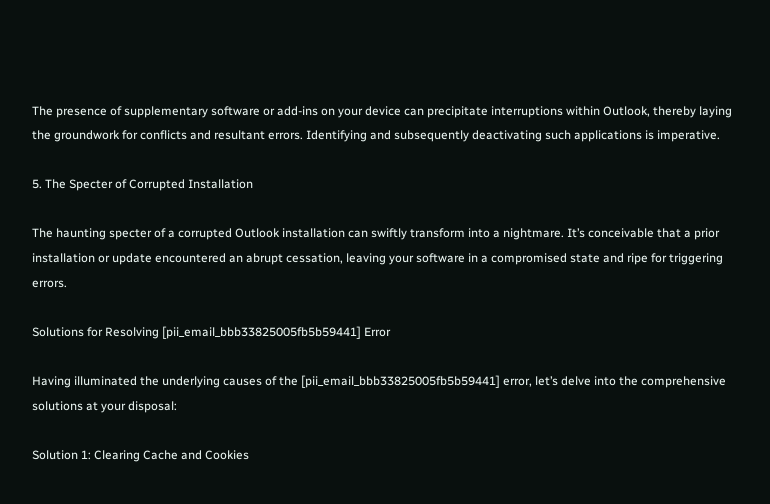The presence of supplementary software or add-ins on your device can precipitate interruptions within Outlook, thereby laying the groundwork for conflicts and resultant errors. Identifying and subsequently deactivating such applications is imperative.

5. The Specter of Corrupted Installation

The haunting specter of a corrupted Outlook installation can swiftly transform into a nightmare. It’s conceivable that a prior installation or update encountered an abrupt cessation, leaving your software in a compromised state and ripe for triggering errors.

Solutions for Resolving [pii_email_bbb33825005fb5b59441] Error

Having illuminated the underlying causes of the [pii_email_bbb33825005fb5b59441] error, let’s delve into the comprehensive solutions at your disposal:

Solution 1: Clearing Cache and Cookies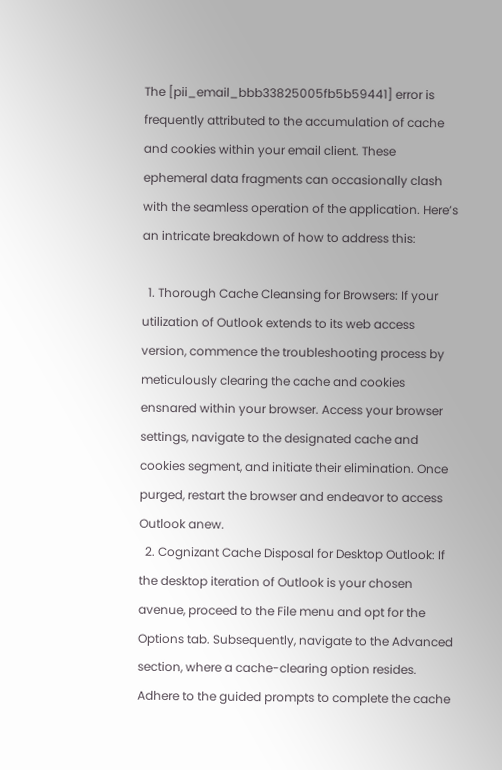The [pii_email_bbb33825005fb5b59441] error is frequently attributed to the accumulation of cache and cookies within your email client. These ephemeral data fragments can occasionally clash with the seamless operation of the application. Here’s an intricate breakdown of how to address this:

  1. Thorough Cache Cleansing for Browsers: If your utilization of Outlook extends to its web access version, commence the troubleshooting process by meticulously clearing the cache and cookies ensnared within your browser. Access your browser settings, navigate to the designated cache and cookies segment, and initiate their elimination. Once purged, restart the browser and endeavor to access Outlook anew.
  2. Cognizant Cache Disposal for Desktop Outlook: If the desktop iteration of Outlook is your chosen avenue, proceed to the File menu and opt for the Options tab. Subsequently, navigate to the Advanced section, where a cache-clearing option resides. Adhere to the guided prompts to complete the cache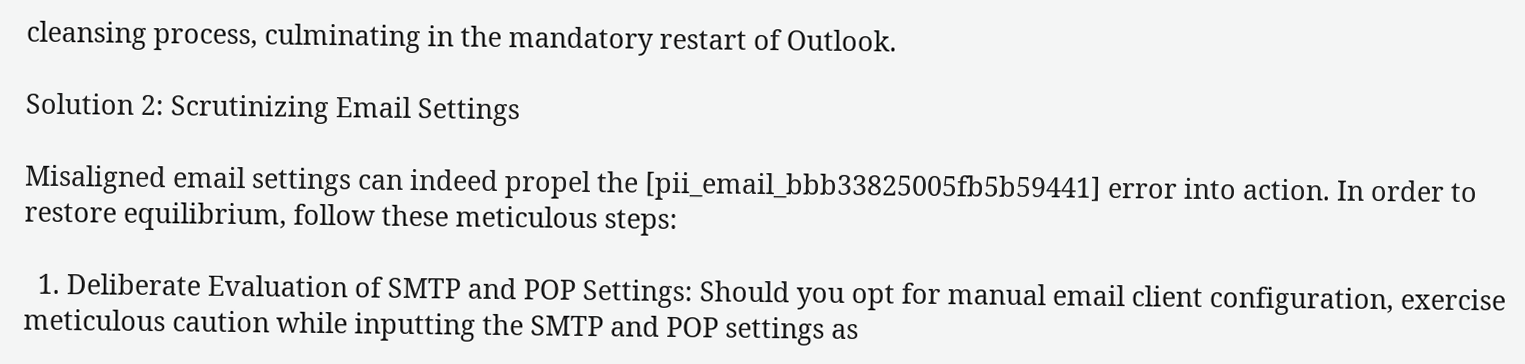cleansing process, culminating in the mandatory restart of Outlook.

Solution 2: Scrutinizing Email Settings

Misaligned email settings can indeed propel the [pii_email_bbb33825005fb5b59441] error into action. In order to restore equilibrium, follow these meticulous steps:

  1. Deliberate Evaluation of SMTP and POP Settings: Should you opt for manual email client configuration, exercise meticulous caution while inputting the SMTP and POP settings as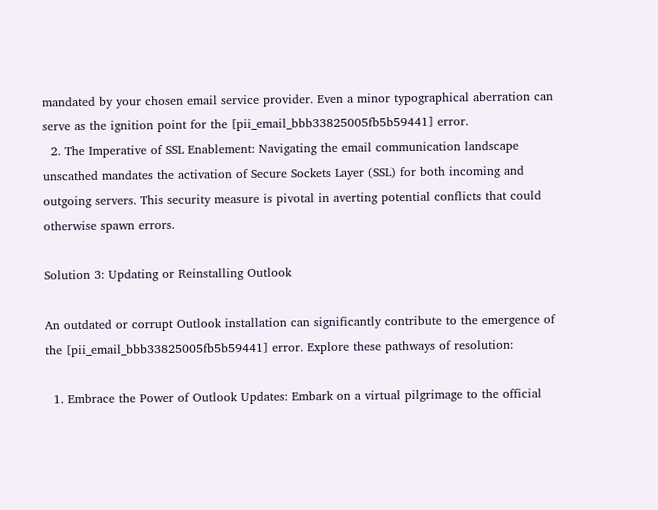mandated by your chosen email service provider. Even a minor typographical aberration can serve as the ignition point for the [pii_email_bbb33825005fb5b59441] error.
  2. The Imperative of SSL Enablement: Navigating the email communication landscape unscathed mandates the activation of Secure Sockets Layer (SSL) for both incoming and outgoing servers. This security measure is pivotal in averting potential conflicts that could otherwise spawn errors.

Solution 3: Updating or Reinstalling Outlook

An outdated or corrupt Outlook installation can significantly contribute to the emergence of the [pii_email_bbb33825005fb5b59441] error. Explore these pathways of resolution:

  1. Embrace the Power of Outlook Updates: Embark on a virtual pilgrimage to the official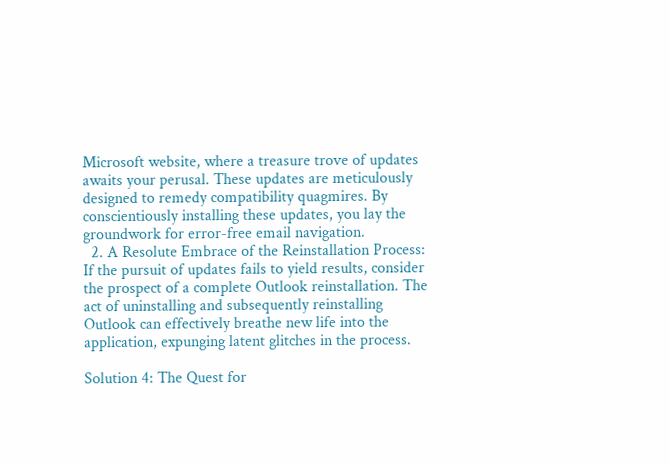Microsoft website, where a treasure trove of updates awaits your perusal. These updates are meticulously designed to remedy compatibility quagmires. By conscientiously installing these updates, you lay the groundwork for error-free email navigation.
  2. A Resolute Embrace of the Reinstallation Process: If the pursuit of updates fails to yield results, consider the prospect of a complete Outlook reinstallation. The act of uninstalling and subsequently reinstalling Outlook can effectively breathe new life into the application, expunging latent glitches in the process.

Solution 4: The Quest for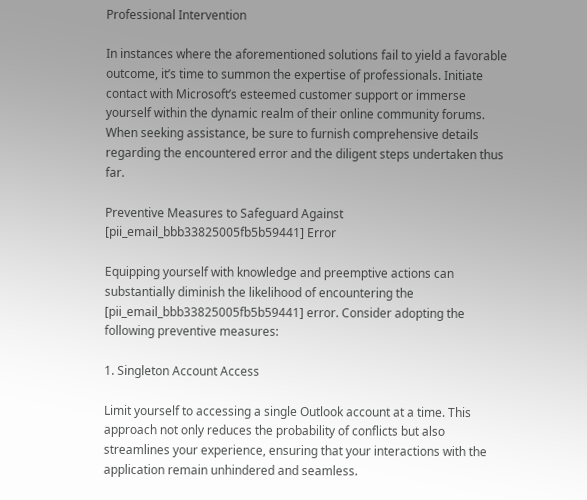Professional Intervention

In instances where the aforementioned solutions fail to yield a favorable outcome, it’s time to summon the expertise of professionals. Initiate contact with Microsoft’s esteemed customer support or immerse yourself within the dynamic realm of their online community forums. When seeking assistance, be sure to furnish comprehensive details regarding the encountered error and the diligent steps undertaken thus far.

Preventive Measures to Safeguard Against [pii_email_bbb33825005fb5b59441] Error

Equipping yourself with knowledge and preemptive actions can substantially diminish the likelihood of encountering the [pii_email_bbb33825005fb5b59441] error. Consider adopting the following preventive measures:

1. Singleton Account Access

Limit yourself to accessing a single Outlook account at a time. This approach not only reduces the probability of conflicts but also streamlines your experience, ensuring that your interactions with the application remain unhindered and seamless.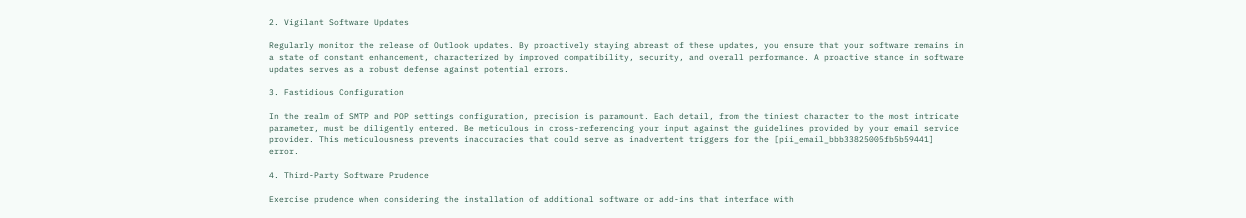2. Vigilant Software Updates

Regularly monitor the release of Outlook updates. By proactively staying abreast of these updates, you ensure that your software remains in a state of constant enhancement, characterized by improved compatibility, security, and overall performance. A proactive stance in software updates serves as a robust defense against potential errors.

3. Fastidious Configuration

In the realm of SMTP and POP settings configuration, precision is paramount. Each detail, from the tiniest character to the most intricate parameter, must be diligently entered. Be meticulous in cross-referencing your input against the guidelines provided by your email service provider. This meticulousness prevents inaccuracies that could serve as inadvertent triggers for the [pii_email_bbb33825005fb5b59441] error.

4. Third-Party Software Prudence

Exercise prudence when considering the installation of additional software or add-ins that interface with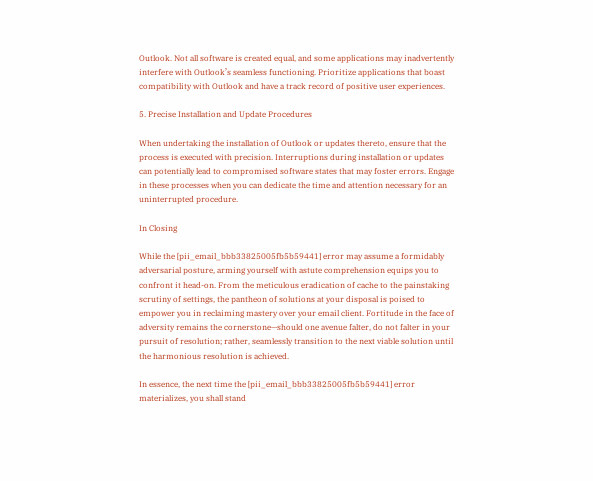Outlook. Not all software is created equal, and some applications may inadvertently interfere with Outlook’s seamless functioning. Prioritize applications that boast compatibility with Outlook and have a track record of positive user experiences.

5. Precise Installation and Update Procedures

When undertaking the installation of Outlook or updates thereto, ensure that the process is executed with precision. Interruptions during installation or updates can potentially lead to compromised software states that may foster errors. Engage in these processes when you can dedicate the time and attention necessary for an uninterrupted procedure.

In Closing

While the [pii_email_bbb33825005fb5b59441] error may assume a formidably adversarial posture, arming yourself with astute comprehension equips you to confront it head-on. From the meticulous eradication of cache to the painstaking scrutiny of settings, the pantheon of solutions at your disposal is poised to empower you in reclaiming mastery over your email client. Fortitude in the face of adversity remains the cornerstone—should one avenue falter, do not falter in your pursuit of resolution; rather, seamlessly transition to the next viable solution until the harmonious resolution is achieved.

In essence, the next time the [pii_email_bbb33825005fb5b59441] error materializes, you shall stand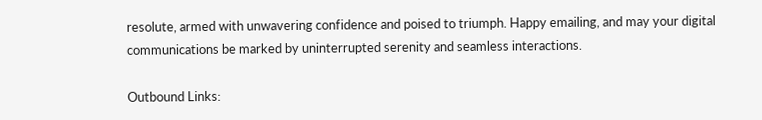resolute, armed with unwavering confidence and poised to triumph. Happy emailing, and may your digital communications be marked by uninterrupted serenity and seamless interactions.

Outbound Links: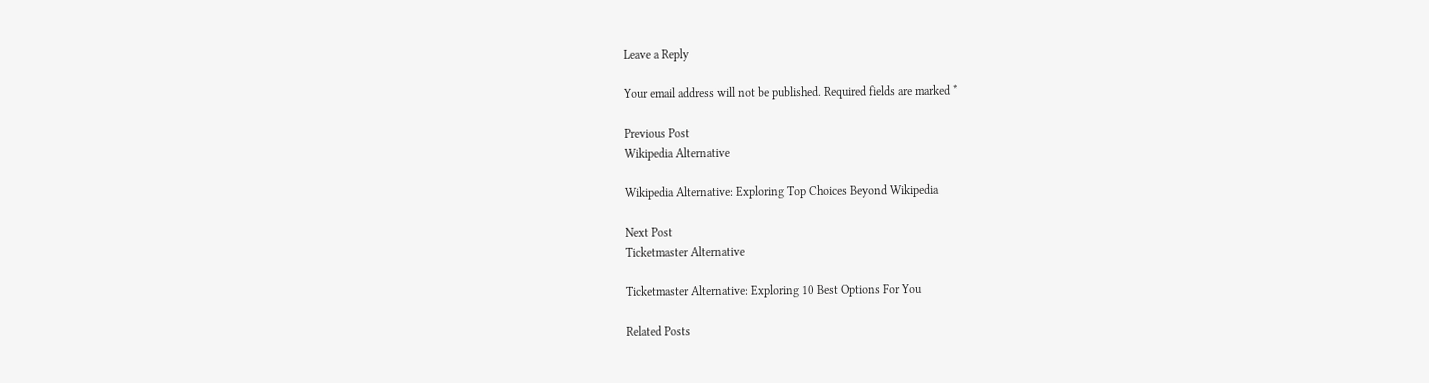Leave a Reply

Your email address will not be published. Required fields are marked *

Previous Post
Wikipedia Alternative

Wikipedia Alternative: Exploring Top Choices Beyond Wikipedia

Next Post
Ticketmaster Alternative

Ticketmaster Alternative: Exploring 10 Best Options For You

Related Posts